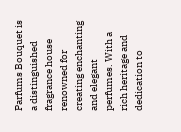Parfums Bouquet is a distinguished fragrance house renowned for creating enchanting and elegant perfumes. With a rich heritage and dedication to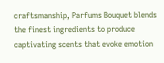craftsmanship, Parfums Bouquet blends the finest ingredients to produce captivating scents that evoke emotion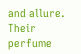and allure. Their perfume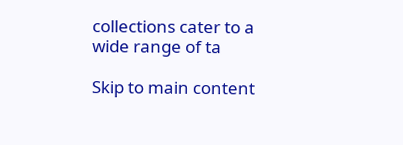collections cater to a wide range of ta

Skip to main content